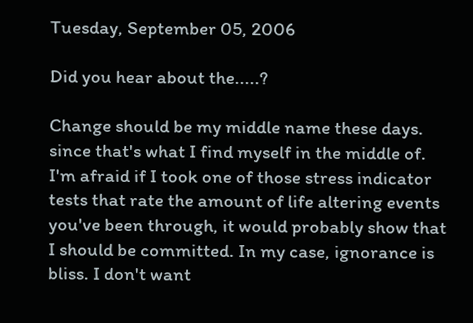Tuesday, September 05, 2006

Did you hear about the.....?

Change should be my middle name these days. since that's what I find myself in the middle of. I'm afraid if I took one of those stress indicator tests that rate the amount of life altering events you've been through, it would probably show that I should be committed. In my case, ignorance is bliss. I don't want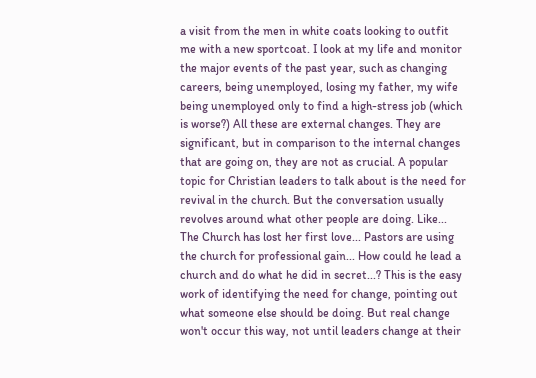a visit from the men in white coats looking to outfit me with a new sportcoat. I look at my life and monitor the major events of the past year, such as changing careers, being unemployed, losing my father, my wife being unemployed only to find a high-stress job (which is worse?) All these are external changes. They are significant, but in comparison to the internal changes that are going on, they are not as crucial. A popular topic for Christian leaders to talk about is the need for revival in the church. But the conversation usually revolves around what other people are doing. Like... The Church has lost her first love... Pastors are using the church for professional gain... How could he lead a church and do what he did in secret...? This is the easy work of identifying the need for change, pointing out what someone else should be doing. But real change won't occur this way, not until leaders change at their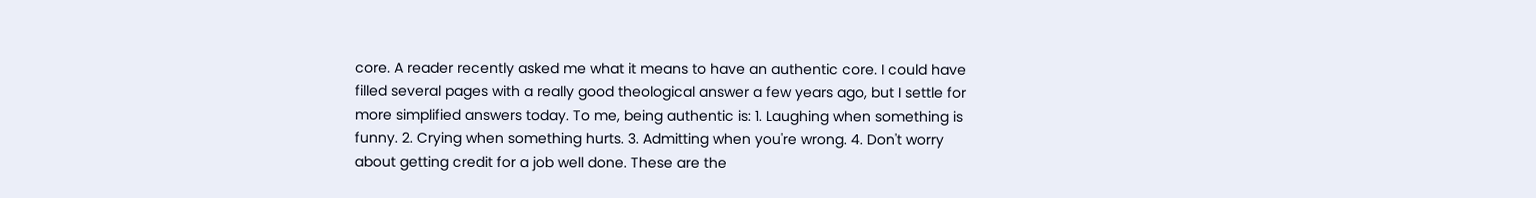core. A reader recently asked me what it means to have an authentic core. I could have filled several pages with a really good theological answer a few years ago, but I settle for more simplified answers today. To me, being authentic is: 1. Laughing when something is funny. 2. Crying when something hurts. 3. Admitting when you're wrong. 4. Don't worry about getting credit for a job well done. These are the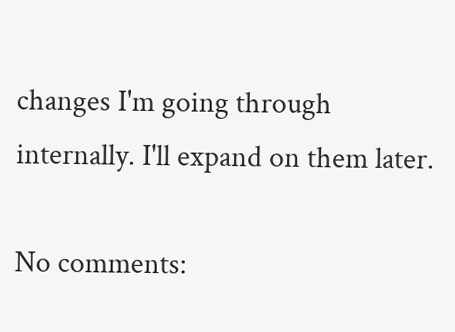changes I'm going through internally. I'll expand on them later.

No comments: